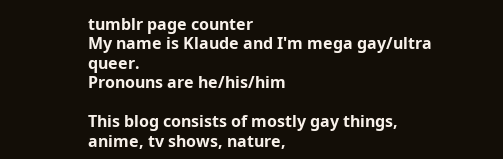tumblr page counter
My name is Klaude and I'm mega gay/ultra queer.
Pronouns are he/his/him

This blog consists of mostly gay things, anime, tv shows, nature,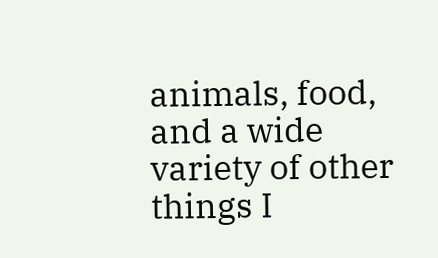animals, food, and a wide variety of other things I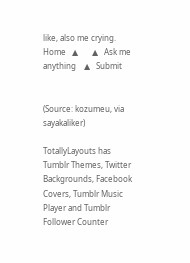like, also me crying.
Home   ▲       ▲   Ask me anything    ▲   Submit


(Source: kozumeu, via sayakaliker)

TotallyLayouts has Tumblr Themes, Twitter Backgrounds, Facebook Covers, Tumblr Music Player and Tumblr Follower Counter